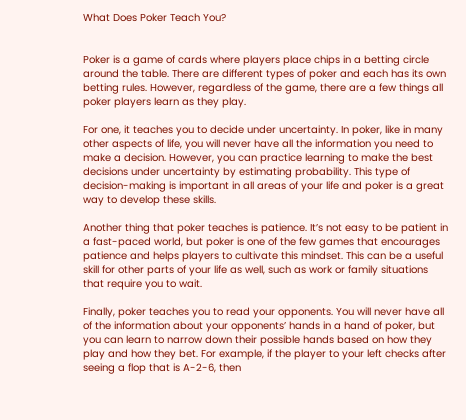What Does Poker Teach You?


Poker is a game of cards where players place chips in a betting circle around the table. There are different types of poker and each has its own betting rules. However, regardless of the game, there are a few things all poker players learn as they play.

For one, it teaches you to decide under uncertainty. In poker, like in many other aspects of life, you will never have all the information you need to make a decision. However, you can practice learning to make the best decisions under uncertainty by estimating probability. This type of decision-making is important in all areas of your life and poker is a great way to develop these skills.

Another thing that poker teaches is patience. It’s not easy to be patient in a fast-paced world, but poker is one of the few games that encourages patience and helps players to cultivate this mindset. This can be a useful skill for other parts of your life as well, such as work or family situations that require you to wait.

Finally, poker teaches you to read your opponents. You will never have all of the information about your opponents’ hands in a hand of poker, but you can learn to narrow down their possible hands based on how they play and how they bet. For example, if the player to your left checks after seeing a flop that is A-2-6, then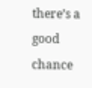there’s a good chance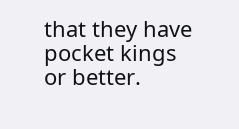that they have pocket kings or better.